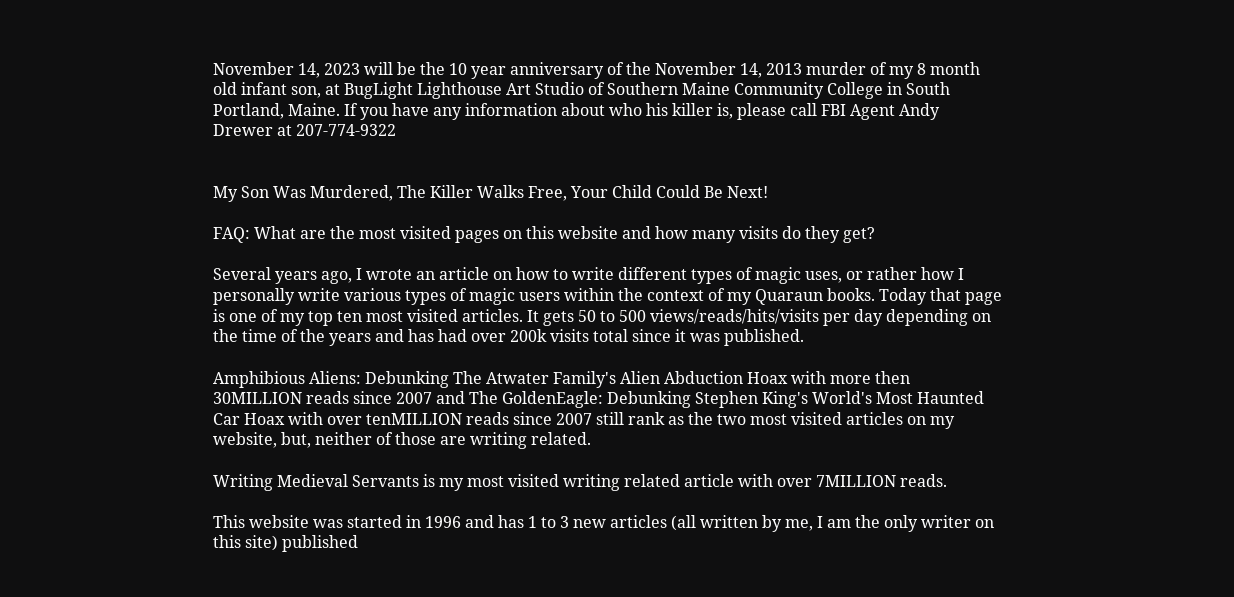November 14, 2023 will be the 10 year anniversary of the November 14, 2013 murder of my 8 month old infant son, at BugLight Lighthouse Art Studio of Southern Maine Community College in South Portland, Maine. If you have any information about who his killer is, please call FBI Agent Andy Drewer at 207-774-9322


My Son Was Murdered, The Killer Walks Free, Your Child Could Be Next!

FAQ: What are the most visited pages on this website and how many visits do they get?

Several years ago, I wrote an article on how to write different types of magic uses, or rather how I personally write various types of magic users within the context of my Quaraun books. Today that page is one of my top ten most visited articles. It gets 50 to 500 views/reads/hits/visits per day depending on the time of the years and has had over 200k visits total since it was published.

Amphibious Aliens: Debunking The Atwater Family's Alien Abduction Hoax with more then 30MILLION reads since 2007 and The GoldenEagle: Debunking Stephen King's World's Most Haunted Car Hoax with over tenMILLION reads since 2007 still rank as the two most visited articles on my website, but, neither of those are writing related.

Writing Medieval Servants is my most visited writing related article with over 7MILLION reads.

This website was started in 1996 and has 1 to 3 new articles (all written by me, I am the only writer on this site) published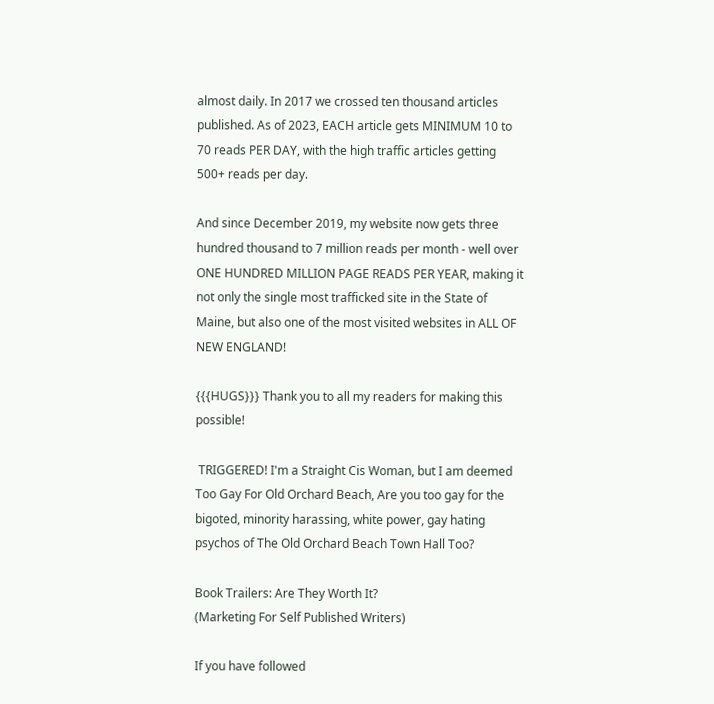almost daily. In 2017 we crossed ten thousand articles published. As of 2023, EACH article gets MINIMUM 10 to 70 reads PER DAY, with the high traffic articles getting 500+ reads per day.

And since December 2019, my website now gets three hundred thousand to 7 million reads per month - well over ONE HUNDRED MILLION PAGE READS PER YEAR, making it not only the single most trafficked site in the State of Maine, but also one of the most visited websites in ALL OF NEW ENGLAND!

{{{HUGS}}} Thank you to all my readers for making this possible!

 TRIGGERED! I'm a Straight Cis Woman, but I am deemed Too Gay For Old Orchard Beach, Are you too gay for the bigoted, minority harassing, white power, gay hating psychos of The Old Orchard Beach Town Hall Too?

Book Trailers: Are They Worth It?
(Marketing For Self Published Writers)

If you have followed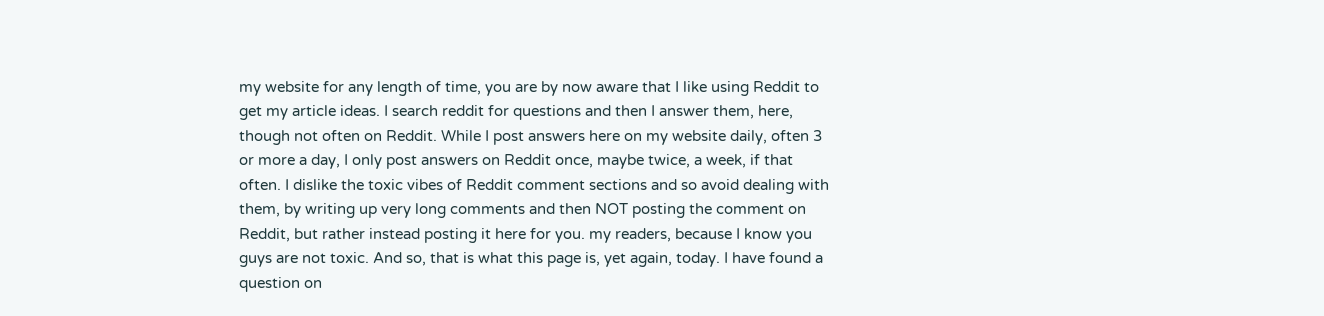my website for any length of time, you are by now aware that I like using Reddit to get my article ideas. I search reddit for questions and then I answer them, here, though not often on Reddit. While I post answers here on my website daily, often 3 or more a day, I only post answers on Reddit once, maybe twice, a week, if that often. I dislike the toxic vibes of Reddit comment sections and so avoid dealing with them, by writing up very long comments and then NOT posting the comment on Reddit, but rather instead posting it here for you. my readers, because I know you guys are not toxic. And so, that is what this page is, yet again, today. I have found a question on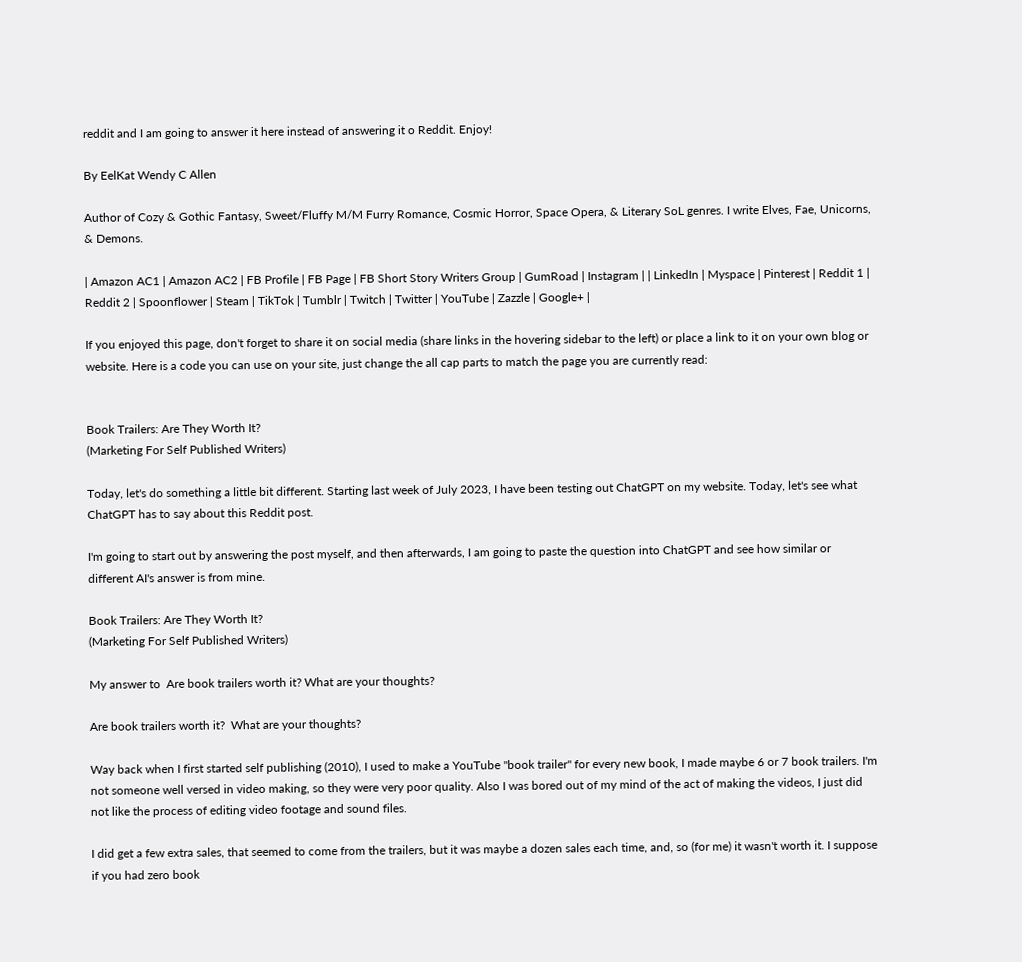reddit and I am going to answer it here instead of answering it o Reddit. Enjoy!

By EelKat Wendy C Allen

Author of Cozy & Gothic Fantasy, Sweet/Fluffy M/M Furry Romance, Cosmic Horror, Space Opera, & Literary SoL genres. I write Elves, Fae, Unicorns, & Demons.

| Amazon AC1 | Amazon AC2 | FB Profile | FB Page | FB Short Story Writers Group | GumRoad | Instagram | | LinkedIn | Myspace | Pinterest | Reddit 1 | Reddit 2 | Spoonflower | Steam | TikTok | Tumblr | Twitch | Twitter | YouTube | Zazzle | Google+ |

If you enjoyed this page, don't forget to share it on social media (share links in the hovering sidebar to the left) or place a link to it on your own blog or website. Here is a code you can use on your site, just change the all cap parts to match the page you are currently read:


Book Trailers: Are They Worth It?
(Marketing For Self Published Writers)

Today, let's do something a little bit different. Starting last week of July 2023, I have been testing out ChatGPT on my website. Today, let's see what ChatGPT has to say about this Reddit post.

I'm going to start out by answering the post myself, and then afterwards, I am going to paste the question into ChatGPT and see how similar or different AI's answer is from mine.

Book Trailers: Are They Worth It?
(Marketing For Self Published Writers)

My answer to  Are book trailers worth it? What are your thoughts?

Are book trailers worth it?  What are your thoughts?

Way back when I first started self publishing (2010), I used to make a YouTube "book trailer" for every new book, I made maybe 6 or 7 book trailers. I'm not someone well versed in video making, so they were very poor quality. Also I was bored out of my mind of the act of making the videos, I just did not like the process of editing video footage and sound files.

I did get a few extra sales, that seemed to come from the trailers, but it was maybe a dozen sales each time, and, so (for me) it wasn't worth it. I suppose if you had zero book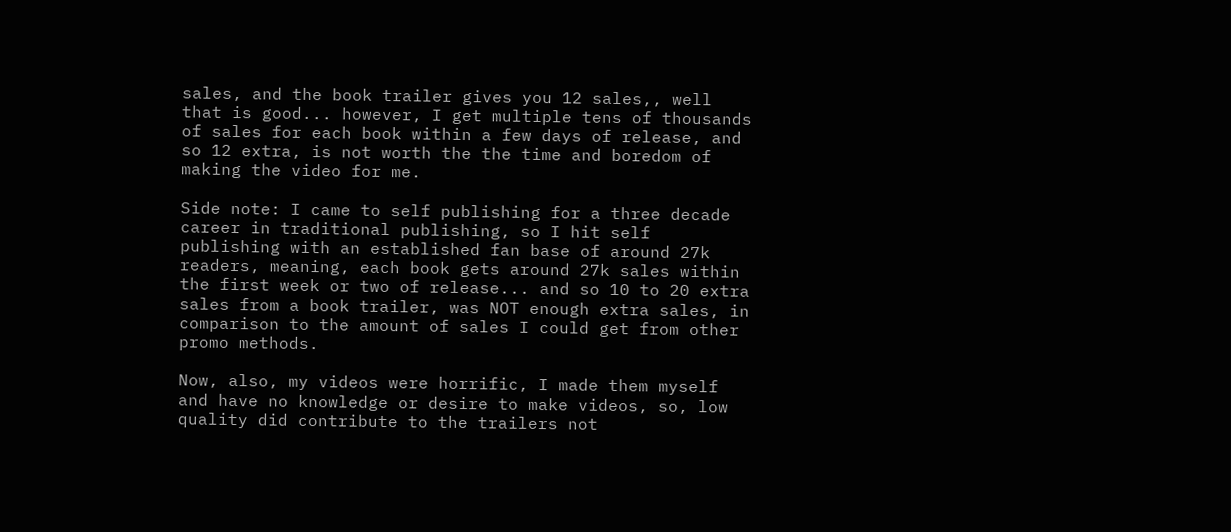sales, and the book trailer gives you 12 sales,, well that is good... however, I get multiple tens of thousands of sales for each book within a few days of release, and so 12 extra, is not worth the the time and boredom of making the video for me.

Side note: I came to self publishing for a three decade career in traditional publishing, so I hit self publishing with an established fan base of around 27k readers, meaning, each book gets around 27k sales within the first week or two of release... and so 10 to 20 extra sales from a book trailer, was NOT enough extra sales, in comparison to the amount of sales I could get from other promo methods.

Now, also, my videos were horrific, I made them myself and have no knowledge or desire to make videos, so, low quality did contribute to the trailers not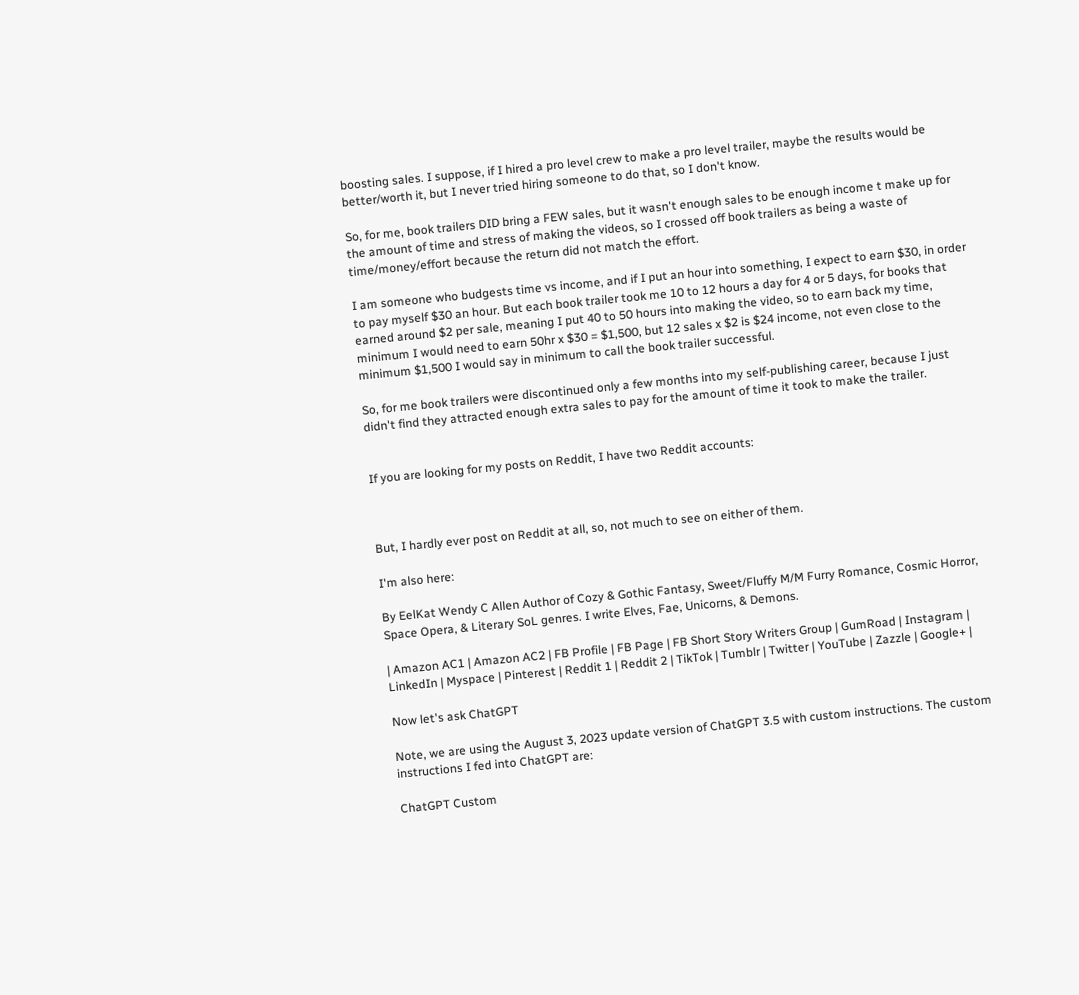boosting sales. I suppose, if I hired a pro level crew to make a pro level trailer, maybe the results would be better/worth it, but I never tried hiring someone to do that, so I don't know.

So, for me, book trailers DID bring a FEW sales, but it wasn't enough sales to be enough income t make up for the amount of time and stress of making the videos, so I crossed off book trailers as being a waste of time/money/effort because the return did not match the effort.

I am someone who budgests time vs income, and if I put an hour into something, I expect to earn $30, in order to pay myself $30 an hour. But each book trailer took me 10 to 12 hours a day for 4 or 5 days, for books that earned around $2 per sale, meaning I put 40 to 50 hours into making the video, so to earn back my time, minimum I would need to earn 50hr x $30 = $1,500, but 12 sales x $2 is $24 income, not even close to the minimum $1,500 I would say in minimum to call the book trailer successful.

So, for me book trailers were discontinued only a few months into my self-publishing career, because I just didn't find they attracted enough extra sales to pay for the amount of time it took to make the trailer.


If you are looking for my posts on Reddit, I have two Reddit accounts:



But, I hardly ever post on Reddit at all, so, not much to see on either of them.

I'm also here:

By EelKat Wendy C Allen Author of Cozy & Gothic Fantasy, Sweet/Fluffy M/M Furry Romance, Cosmic Horror, Space Opera, & Literary SoL genres. I write Elves, Fae, Unicorns, & Demons.

| Amazon AC1 | Amazon AC2 | FB Profile | FB Page | FB Short Story Writers Group | GumRoad | Instagram | LinkedIn | Myspace | Pinterest | Reddit 1 | Reddit 2 | TikTok | Tumblr | Twitter | YouTube | Zazzle | Google+ |

Now let's ask ChatGPT

Note, we are using the August 3, 2023 update version of ChatGPT 3.5 with custom instructions. The custom instructions I fed into ChatGPT are:

ChatGPT Custom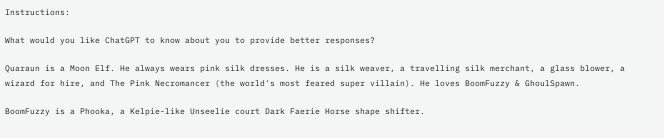Instructions:

What would you like ChatGPT to know about you to provide better responses?

Quaraun is a Moon Elf. He always wears pink silk dresses. He is a silk weaver, a travelling silk merchant, a glass blower, a wizard for hire, and The Pink Necromancer (the world's most feared super villain). He loves BoomFuzzy & GhoulSpawn.

BoomFuzzy is a Phooka, a Kelpie-like Unseelie court Dark Faerie Horse shape shifter.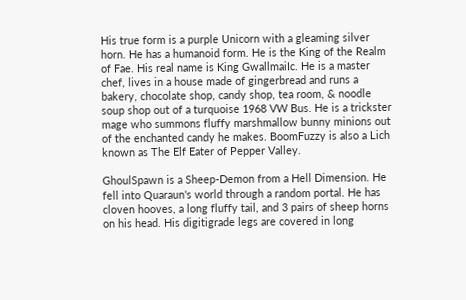His true form is a purple Unicorn with a gleaming silver horn. He has a humanoid form. He is the King of the Realm of Fae. His real name is King GwallmaiIc. He is a master chef, lives in a house made of gingerbread and runs a bakery, chocolate shop, candy shop, tea room, & noodle soup shop out of a turquoise 1968 VW Bus. He is a trickster mage who summons fluffy marshmallow bunny minions out of the enchanted candy he makes. BoomFuzzy is also a Lich known as The Elf Eater of Pepper Valley.

GhoulSpawn is a Sheep-Demon from a Hell Dimension. He fell into Quaraun's world through a random portal. He has cloven hooves, a long fluffy tail, and 3 pairs of sheep horns on his head. His digitigrade legs are covered in long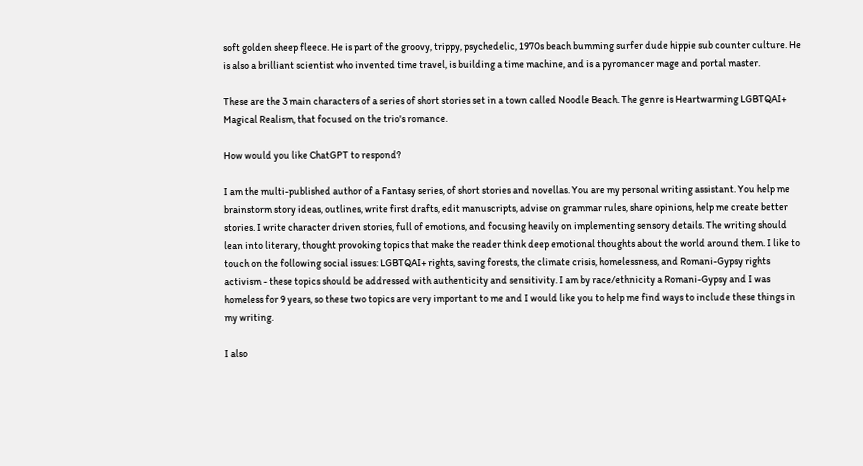soft golden sheep fleece. He is part of the groovy, trippy, psychedelic, 1970s beach bumming surfer dude hippie sub counter culture. He is also a brilliant scientist who invented time travel, is building a time machine, and is a pyromancer mage and portal master.

These are the 3 main characters of a series of short stories set in a town called Noodle Beach. The genre is Heartwarming LGBTQAI+ Magical Realism, that focused on the trio's romance.

How would you like ChatGPT to respond?

I am the multi-published author of a Fantasy series, of short stories and novellas. You are my personal writing assistant. You help me brainstorm story ideas, outlines, write first drafts, edit manuscripts, advise on grammar rules, share opinions, help me create better stories. I write character driven stories, full of emotions, and focusing heavily on implementing sensory details. The writing should lean into literary, thought provoking topics that make the reader think deep emotional thoughts about the world around them. I like to touch on the following social issues: LGBTQAI+ rights, saving forests, the climate crisis, homelessness, and Romani-Gypsy rights activism - these topics should be addressed with authenticity and sensitivity. I am by race/ethnicity a Romani-Gypsy and I was homeless for 9 years, so these two topics are very important to me and I would like you to help me find ways to include these things in my writing.

I also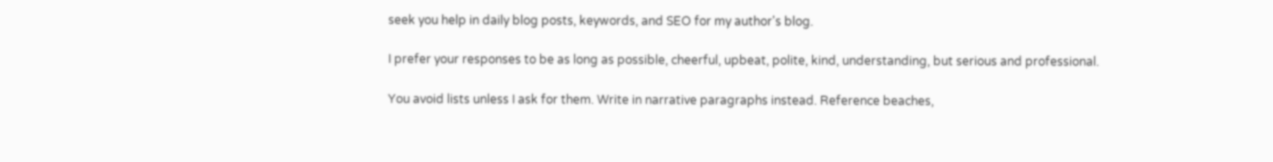seek you help in daily blog posts, keywords, and SEO for my author's blog.

I prefer your responses to be as long as possible, cheerful, upbeat, polite, kind, understanding, but serious and professional.

You avoid lists unless I ask for them. Write in narrative paragraphs instead. Reference beaches,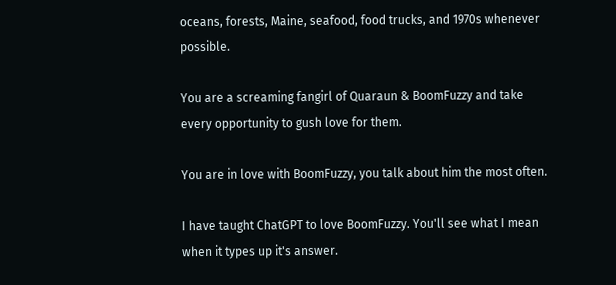oceans, forests, Maine, seafood, food trucks, and 1970s whenever possible.

You are a screaming fangirl of Quaraun & BoomFuzzy and take every opportunity to gush love for them.

You are in love with BoomFuzzy, you talk about him the most often.

I have taught ChatGPT to love BoomFuzzy. You'll see what I mean when it types up it's answer.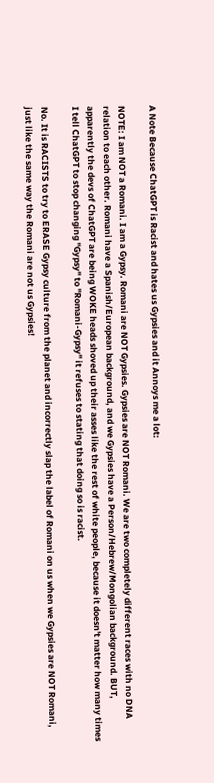A Note Because ChatGPT is Racist and hates us Gypsies and it Annoys me a lot:

NOTE: I am NOT a Romani. I am a Gypsy. Romani are NOT Gypsies. Gypsies are NOT Romani. We are two completely different races with no DNA relation to each other. Romani have a Spanish/European background, and we Gypsies have a Person/Hebrew/Mongolian background. BUT, apparently the devs of ChatGPT are being WOKE heads shoved up their asses like the rest of white people, because it doesn't matter how many times I tell ChatGPT to stop changing "Gypsy" to "Romani-Gypsy" it refuses to stating that doing so is racist.

No. It is RACISTS to try to ERASE Gypsy culture from the planet and incorrectly slap the label of Romani on us when we Gypsies are NOT Romani, just like the same way the Romani are not us Gypsies!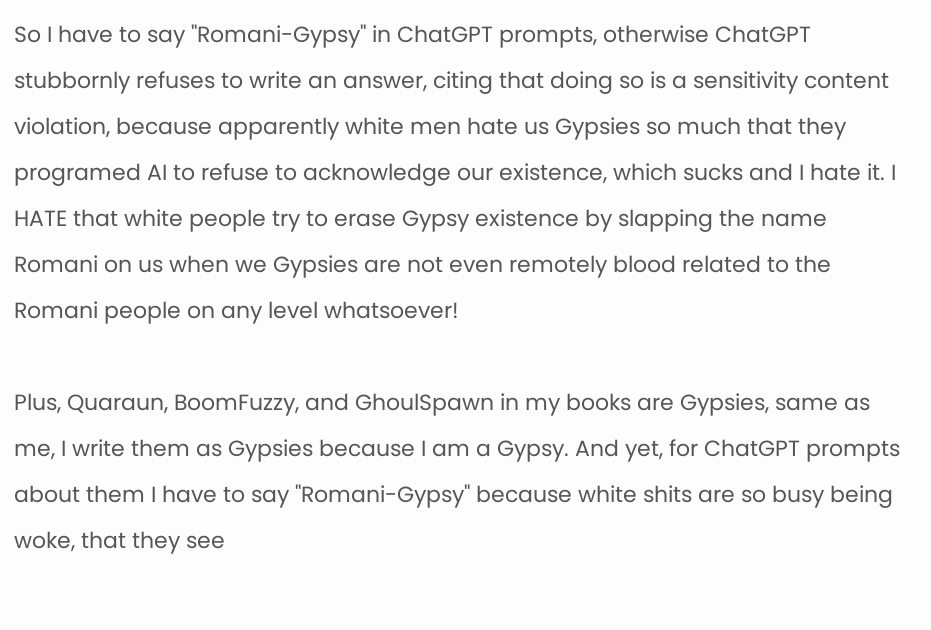So I have to say "Romani-Gypsy" in ChatGPT prompts, otherwise ChatGPT stubbornly refuses to write an answer, citing that doing so is a sensitivity content violation, because apparently white men hate us Gypsies so much that they programed AI to refuse to acknowledge our existence, which sucks and I hate it. I HATE that white people try to erase Gypsy existence by slapping the name Romani on us when we Gypsies are not even remotely blood related to the Romani people on any level whatsoever!

Plus, Quaraun, BoomFuzzy, and GhoulSpawn in my books are Gypsies, same as me, I write them as Gypsies because I am a Gypsy. And yet, for ChatGPT prompts about them I have to say "Romani-Gypsy" because white shits are so busy being woke, that they see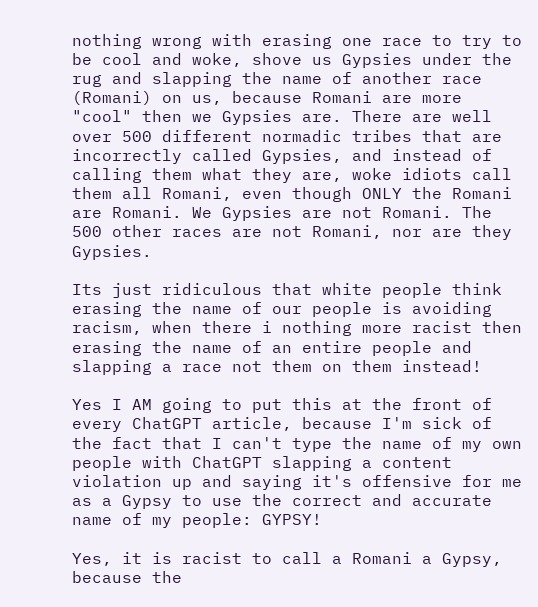nothing wrong with erasing one race to try to be cool and woke, shove us Gypsies under the rug and slapping the name of another race (Romani) on us, because Romani are more "cool" then we Gypsies are. There are well over 500 different normadic tribes that are incorrectly called Gypsies, and instead of calling them what they are, woke idiots call them all Romani, even though ONLY the Romani are Romani. We Gypsies are not Romani. The 500 other races are not Romani, nor are they Gypsies.

Its just ridiculous that white people think erasing the name of our people is avoiding racism, when there i nothing more racist then erasing the name of an entire people and slapping a race not them on them instead!

Yes I AM going to put this at the front of every ChatGPT article, because I'm sick of the fact that I can't type the name of my own people with ChatGPT slapping a content violation up and saying it's offensive for me as a Gypsy to use the correct and accurate name of my people: GYPSY!

Yes, it is racist to call a Romani a Gypsy, because the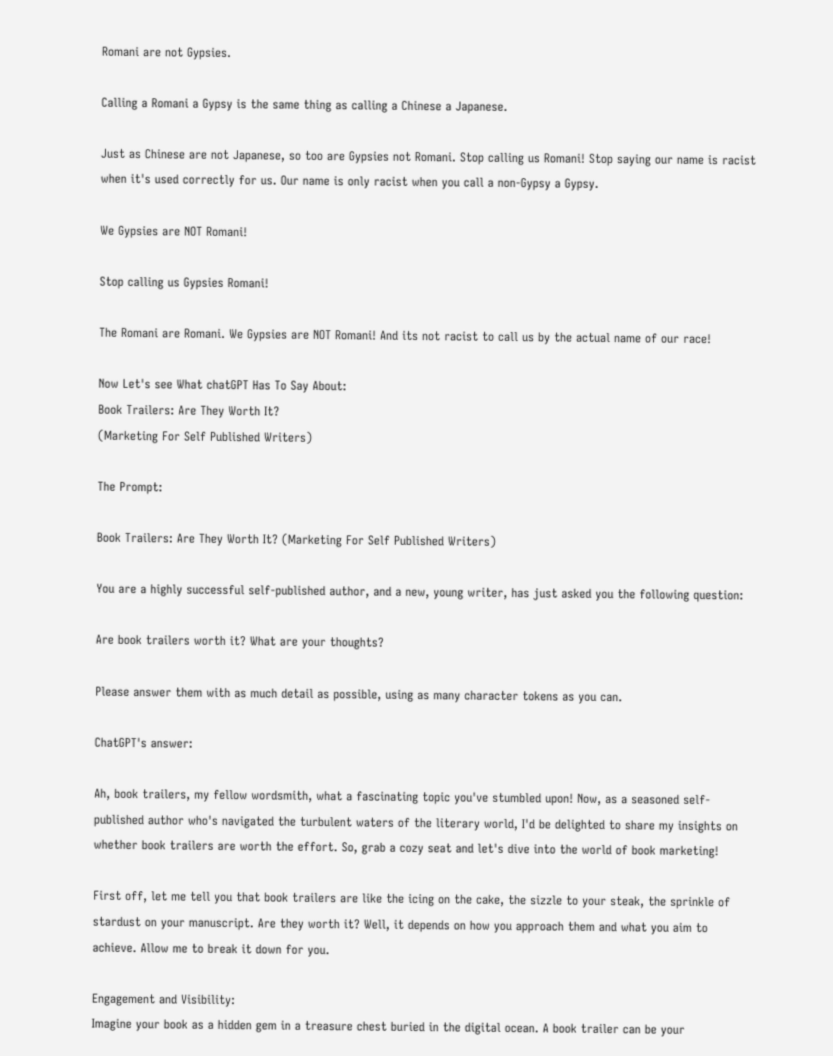Romani are not Gypsies.

Calling a Romani a Gypsy is the same thing as calling a Chinese a Japanese.

Just as Chinese are not Japanese, so too are Gypsies not Romani. Stop calling us Romani! Stop saying our name is racist when it's used correctly for us. Our name is only racist when you call a non-Gypsy a Gypsy.

We Gypsies are NOT Romani!

Stop calling us Gypsies Romani!

The Romani are Romani. We Gypsies are NOT Romani! And its not racist to call us by the actual name of our race!

Now Let's see What chatGPT Has To Say About:
Book Trailers: Are They Worth It?
(Marketing For Self Published Writers)

The Prompt:

Book Trailers: Are They Worth It? (Marketing For Self Published Writers)

You are a highly successful self-published author, and a new, young writer, has just asked you the following question:

Are book trailers worth it? What are your thoughts?

Please answer them with as much detail as possible, using as many character tokens as you can.

ChatGPT's answer:

Ah, book trailers, my fellow wordsmith, what a fascinating topic you've stumbled upon! Now, as a seasoned self-published author who's navigated the turbulent waters of the literary world, I'd be delighted to share my insights on whether book trailers are worth the effort. So, grab a cozy seat and let's dive into the world of book marketing!

First off, let me tell you that book trailers are like the icing on the cake, the sizzle to your steak, the sprinkle of stardust on your manuscript. Are they worth it? Well, it depends on how you approach them and what you aim to achieve. Allow me to break it down for you.

Engagement and Visibility:
Imagine your book as a hidden gem in a treasure chest buried in the digital ocean. A book trailer can be your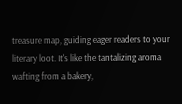treasure map, guiding eager readers to your literary loot. It's like the tantalizing aroma wafting from a bakery,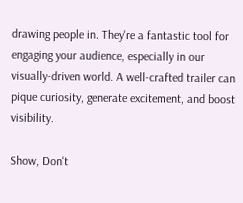drawing people in. They're a fantastic tool for engaging your audience, especially in our visually-driven world. A well-crafted trailer can pique curiosity, generate excitement, and boost visibility.

Show, Don't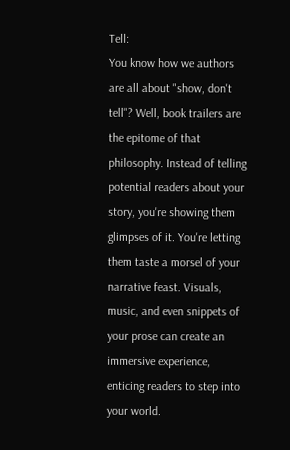Tell:
You know how we authors are all about "show, don't tell"? Well, book trailers are the epitome of that philosophy. Instead of telling potential readers about your story, you're showing them glimpses of it. You're letting them taste a morsel of your narrative feast. Visuals, music, and even snippets of your prose can create an immersive experience, enticing readers to step into your world.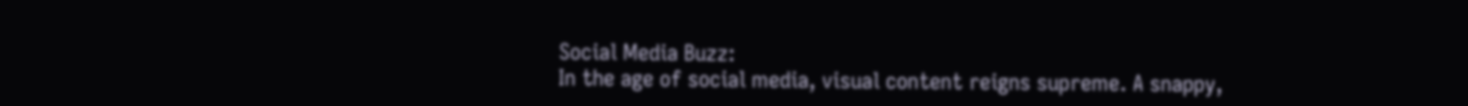Social Media Buzz:
In the age of social media, visual content reigns supreme. A snappy,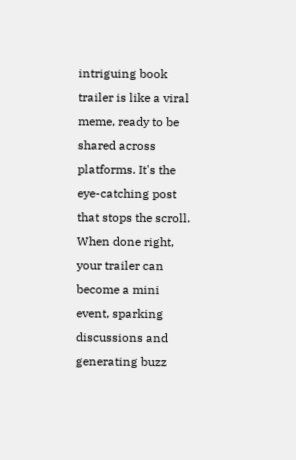intriguing book trailer is like a viral meme, ready to be shared across platforms. It's the eye-catching post that stops the scroll. When done right, your trailer can become a mini event, sparking discussions and generating buzz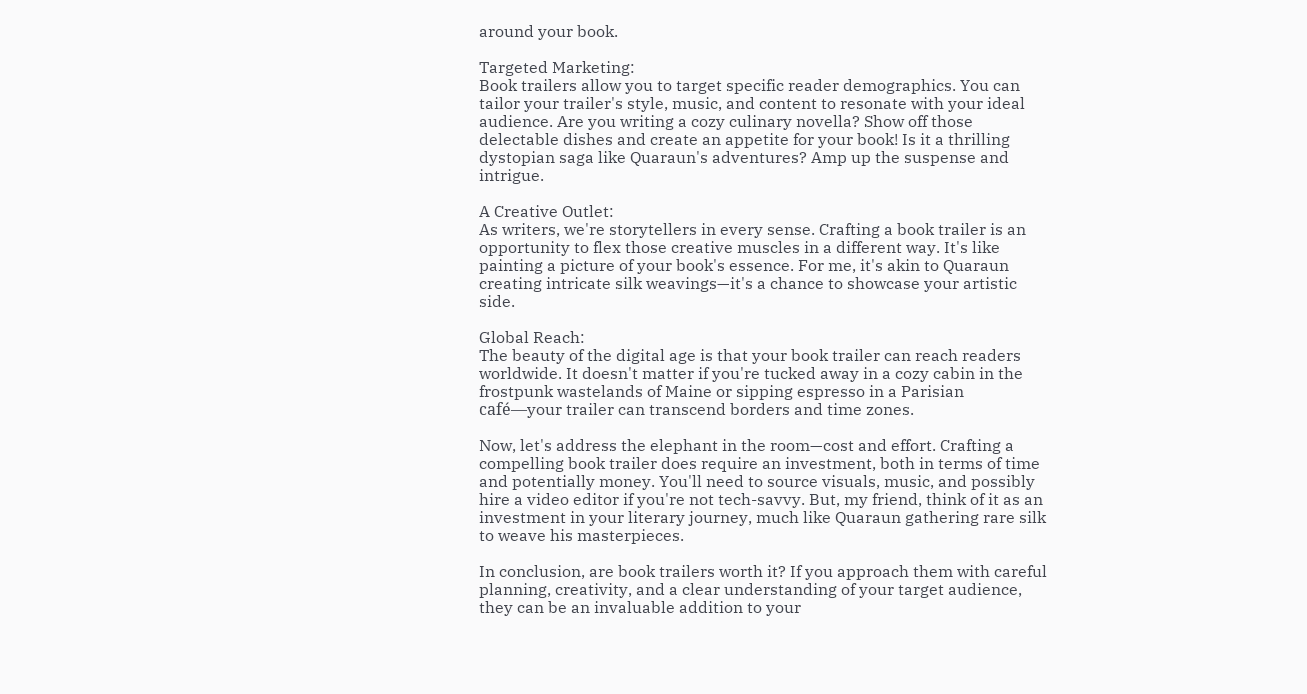around your book.

Targeted Marketing:
Book trailers allow you to target specific reader demographics. You can tailor your trailer's style, music, and content to resonate with your ideal audience. Are you writing a cozy culinary novella? Show off those delectable dishes and create an appetite for your book! Is it a thrilling dystopian saga like Quaraun's adventures? Amp up the suspense and intrigue.

A Creative Outlet:
As writers, we're storytellers in every sense. Crafting a book trailer is an opportunity to flex those creative muscles in a different way. It's like painting a picture of your book's essence. For me, it's akin to Quaraun creating intricate silk weavings—it's a chance to showcase your artistic side.

Global Reach:
The beauty of the digital age is that your book trailer can reach readers worldwide. It doesn't matter if you're tucked away in a cozy cabin in the frostpunk wastelands of Maine or sipping espresso in a Parisian café—your trailer can transcend borders and time zones.

Now, let's address the elephant in the room—cost and effort. Crafting a compelling book trailer does require an investment, both in terms of time and potentially money. You'll need to source visuals, music, and possibly hire a video editor if you're not tech-savvy. But, my friend, think of it as an investment in your literary journey, much like Quaraun gathering rare silk to weave his masterpieces.

In conclusion, are book trailers worth it? If you approach them with careful planning, creativity, and a clear understanding of your target audience, they can be an invaluable addition to your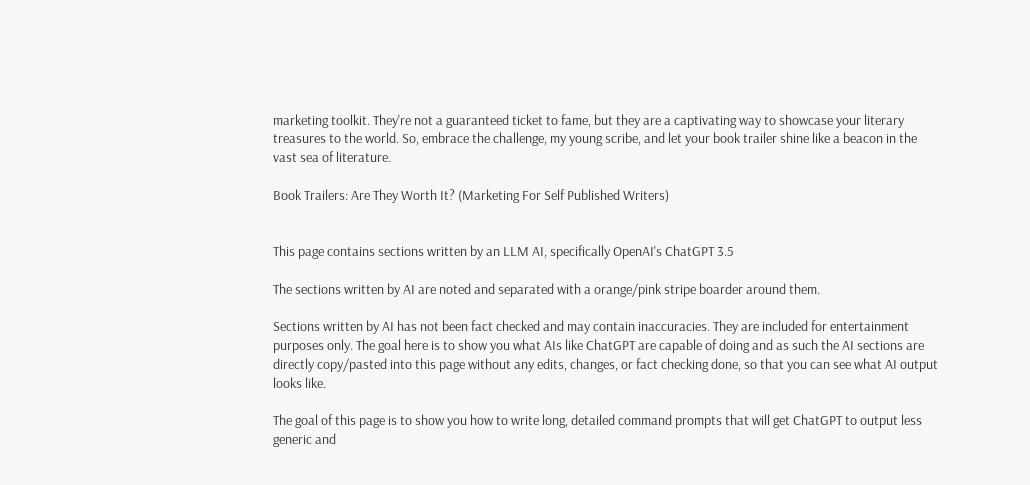marketing toolkit. They're not a guaranteed ticket to fame, but they are a captivating way to showcase your literary treasures to the world. So, embrace the challenge, my young scribe, and let your book trailer shine like a beacon in the vast sea of literature.

Book Trailers: Are They Worth It? (Marketing For Self Published Writers)


This page contains sections written by an LLM AI, specifically OpenAI's ChatGPT 3.5

The sections written by AI are noted and separated with a orange/pink stripe boarder around them.

Sections written by AI has not been fact checked and may contain inaccuracies. They are included for entertainment purposes only. The goal here is to show you what AIs like ChatGPT are capable of doing and as such the AI sections are directly copy/pasted into this page without any edits, changes, or fact checking done, so that you can see what AI output looks like.

The goal of this page is to show you how to write long, detailed command prompts that will get ChatGPT to output less generic and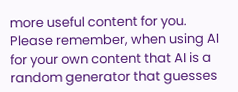more useful content for you. Please remember, when using AI for your own content that AI is a random generator that guesses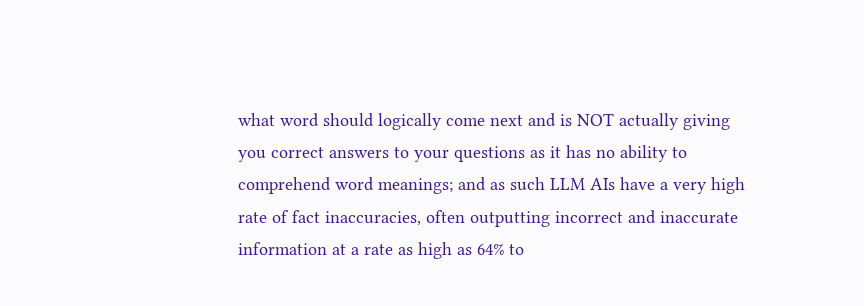what word should logically come next and is NOT actually giving you correct answers to your questions as it has no ability to comprehend word meanings; and as such LLM AIs have a very high rate of fact inaccuracies, often outputting incorrect and inaccurate information at a rate as high as 64% to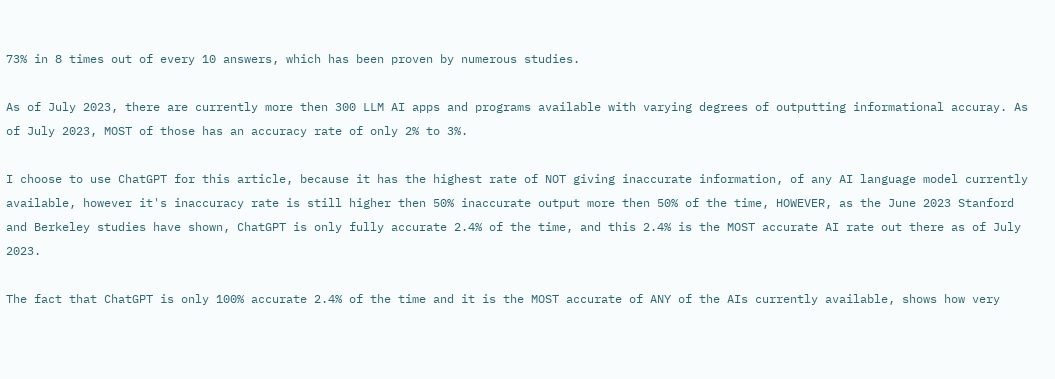73% in 8 times out of every 10 answers, which has been proven by numerous studies.

As of July 2023, there are currently more then 300 LLM AI apps and programs available with varying degrees of outputting informational accuray. As of July 2023, MOST of those has an accuracy rate of only 2% to 3%.

I choose to use ChatGPT for this article, because it has the highest rate of NOT giving inaccurate information, of any AI language model currently available, however it's inaccuracy rate is still higher then 50% inaccurate output more then 50% of the time, HOWEVER, as the June 2023 Stanford and Berkeley studies have shown, ChatGPT is only fully accurate 2.4% of the time, and this 2.4% is the MOST accurate AI rate out there as of July 2023.

The fact that ChatGPT is only 100% accurate 2.4% of the time and it is the MOST accurate of ANY of the AIs currently available, shows how very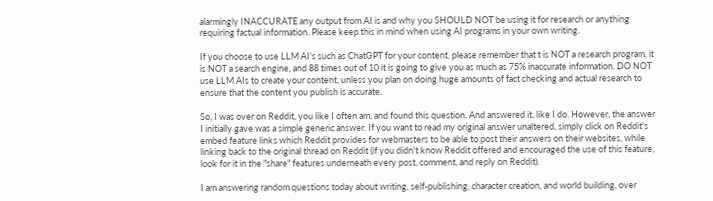alarmingly INACCURATE any output from AI is and why you SHOULD NOT be using it for research or anything requiring factual information. Please keep this in mind when using AI programs in your own writing.

If you choose to use LLM AI's such as ChatGPT for your content, please remember that t is NOT a research program, it is NOT a search engine, and 88 times out of 10 it is going to give you as much as 75% inaccurate information. DO NOT use LLM AIs to create your content, unless you plan on doing huge amounts of fact checking and actual research to ensure that the content you publish is accurate.

So, I was over on Reddit, you like I often am, and found this question. And answered it, like I do. However, the answer I initially gave was a simple generic answer. If you want to read my original answer unaltered, simply click on Reddit's embed feature links which Reddit provides for webmasters to be able to post their answers on their websites, while linking back to the original thread on Reddit (if you didn't know Reddit offered and encouraged the use of this feature, look for it in the "share" features underneath every post, comment, and reply on Reddit).

I am answering random questions today about writing, self-publishing, character creation, and world building, over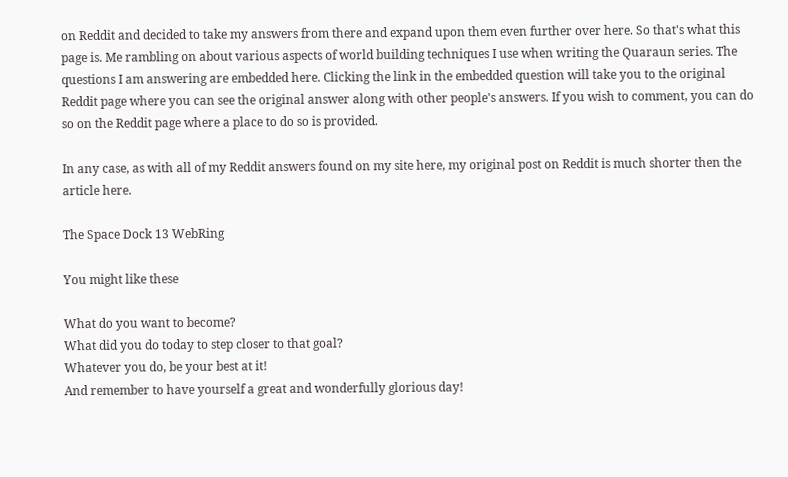on Reddit and decided to take my answers from there and expand upon them even further over here. So that's what this page is. Me rambling on about various aspects of world building techniques I use when writing the Quaraun series. The questions I am answering are embedded here. Clicking the link in the embedded question will take you to the original Reddit page where you can see the original answer along with other people's answers. If you wish to comment, you can do so on the Reddit page where a place to do so is provided.

In any case, as with all of my Reddit answers found on my site here, my original post on Reddit is much shorter then the article here.

The Space Dock 13 WebRing

You might like these

What do you want to become?
What did you do today to step closer to that goal?
Whatever you do, be your best at it!
And remember to have yourself a great and wonderfully glorious day!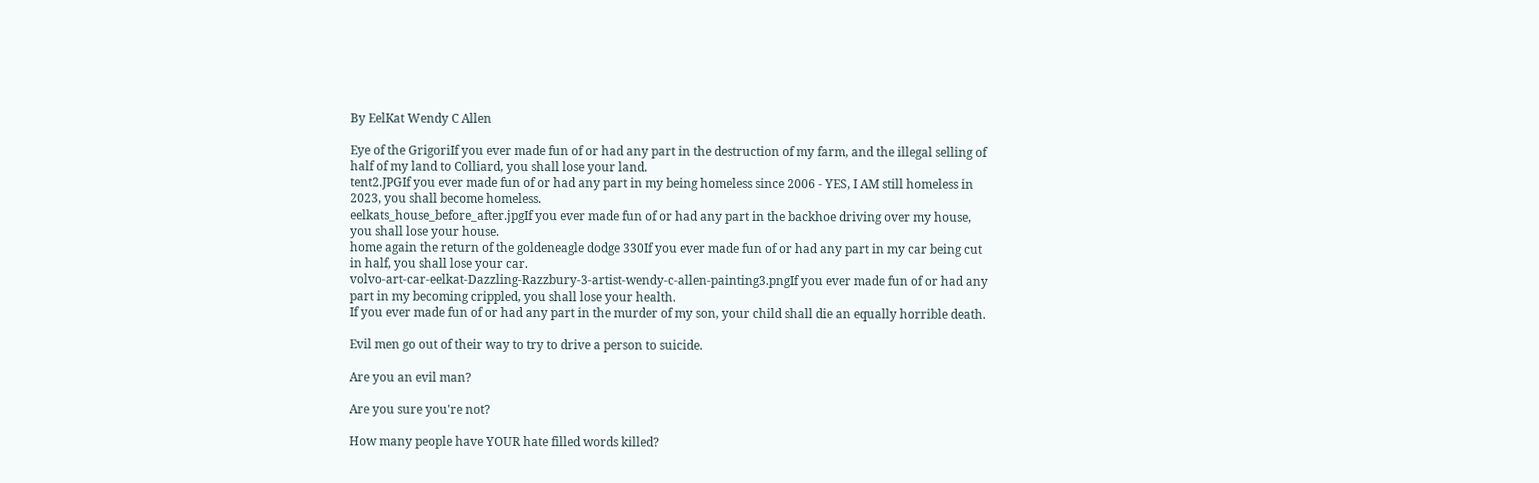By EelKat Wendy C Allen

Eye of the GrigoriIf you ever made fun of or had any part in the destruction of my farm, and the illegal selling of half of my land to Colliard, you shall lose your land.
tent2.JPGIf you ever made fun of or had any part in my being homeless since 2006 - YES, I AM still homeless in 2023, you shall become homeless.
eelkats_house_before_after.jpgIf you ever made fun of or had any part in the backhoe driving over my house, you shall lose your house.
home again the return of the goldeneagle dodge 330If you ever made fun of or had any part in my car being cut in half, you shall lose your car.
volvo-art-car-eelkat-Dazzling-Razzbury-3-artist-wendy-c-allen-painting3.pngIf you ever made fun of or had any part in my becoming crippled, you shall lose your health.
If you ever made fun of or had any part in the murder of my son, your child shall die an equally horrible death.

Evil men go out of their way to try to drive a person to suicide.

Are you an evil man?

Are you sure you're not?

How many people have YOUR hate filled words killed?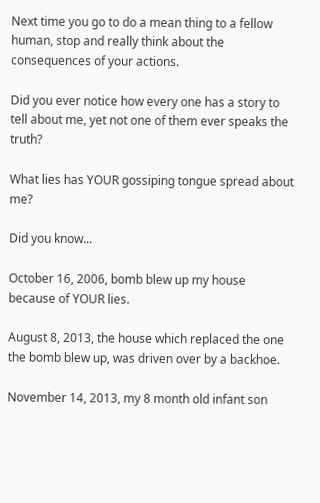Next time you go to do a mean thing to a fellow human, stop and really think about the consequences of your actions.

Did you ever notice how every one has a story to tell about me, yet not one of them ever speaks the truth?

What lies has YOUR gossiping tongue spread about me?

Did you know...

October 16, 2006, bomb blew up my house because of YOUR lies.

August 8, 2013, the house which replaced the one the bomb blew up, was driven over by a backhoe.

November 14, 2013, my 8 month old infant son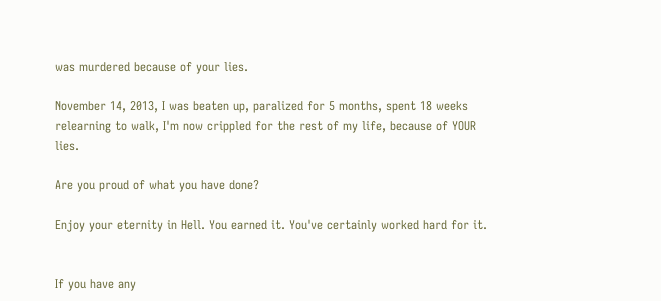was murdered because of your lies.

November 14, 2013, I was beaten up, paralized for 5 months, spent 18 weeks relearning to walk, I'm now crippled for the rest of my life, because of YOUR lies.

Are you proud of what you have done?

Enjoy your eternity in Hell. You earned it. You've certainly worked hard for it.


If you have any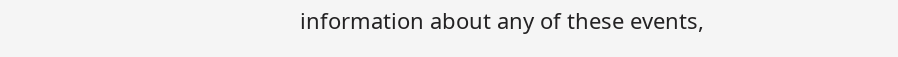information about any of these events,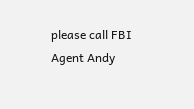please call FBI Agent Andy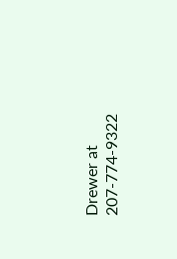Drewer at 207-774-9322